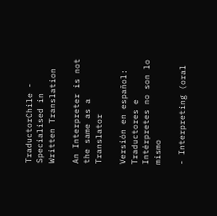TraductorChile -
Specialised in Written Translation

An Interpreter is not the same as a Translator

Versión en español: Traductores e Intérpretes no son lo mismo

- Interpreting (oral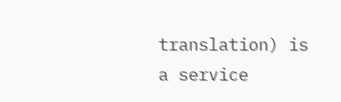translation) is a service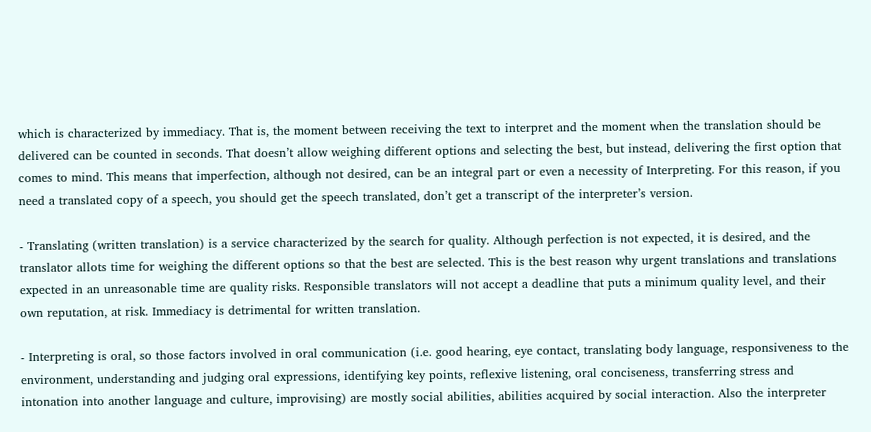which is characterized by immediacy. That is, the moment between receiving the text to interpret and the moment when the translation should be delivered can be counted in seconds. That doesn’t allow weighing different options and selecting the best, but instead, delivering the first option that comes to mind. This means that imperfection, although not desired, can be an integral part or even a necessity of Interpreting. For this reason, if you need a translated copy of a speech, you should get the speech translated, don’t get a transcript of the interpreter’s version.

- Translating (written translation) is a service characterized by the search for quality. Although perfection is not expected, it is desired, and the translator allots time for weighing the different options so that the best are selected. This is the best reason why urgent translations and translations expected in an unreasonable time are quality risks. Responsible translators will not accept a deadline that puts a minimum quality level, and their own reputation, at risk. Immediacy is detrimental for written translation.

- Interpreting is oral, so those factors involved in oral communication (i.e. good hearing, eye contact, translating body language, responsiveness to the environment, understanding and judging oral expressions, identifying key points, reflexive listening, oral conciseness, transferring stress and intonation into another language and culture, improvising) are mostly social abilities, abilities acquired by social interaction. Also the interpreter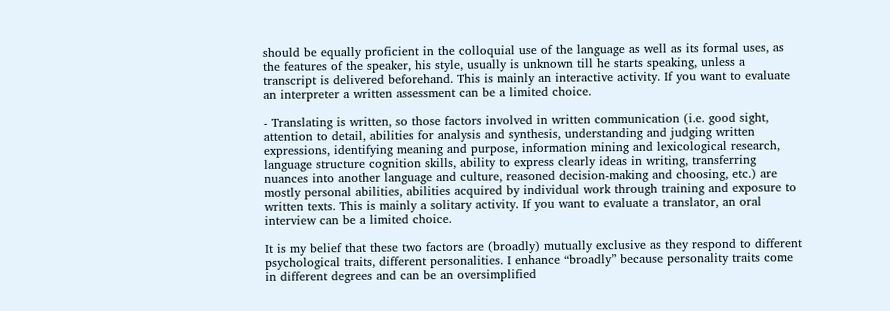should be equally proficient in the colloquial use of the language as well as its formal uses, as the features of the speaker, his style, usually is unknown till he starts speaking, unless a transcript is delivered beforehand. This is mainly an interactive activity. If you want to evaluate an interpreter a written assessment can be a limited choice.

- Translating is written, so those factors involved in written communication (i.e. good sight, attention to detail, abilities for analysis and synthesis, understanding and judging written expressions, identifying meaning and purpose, information mining and lexicological research, language structure cognition skills, ability to express clearly ideas in writing, transferring nuances into another language and culture, reasoned decision-making and choosing, etc.) are mostly personal abilities, abilities acquired by individual work through training and exposure to written texts. This is mainly a solitary activity. If you want to evaluate a translator, an oral interview can be a limited choice.

It is my belief that these two factors are (broadly) mutually exclusive as they respond to different psychological traits, different personalities. I enhance “broadly” because personality traits come in different degrees and can be an oversimplified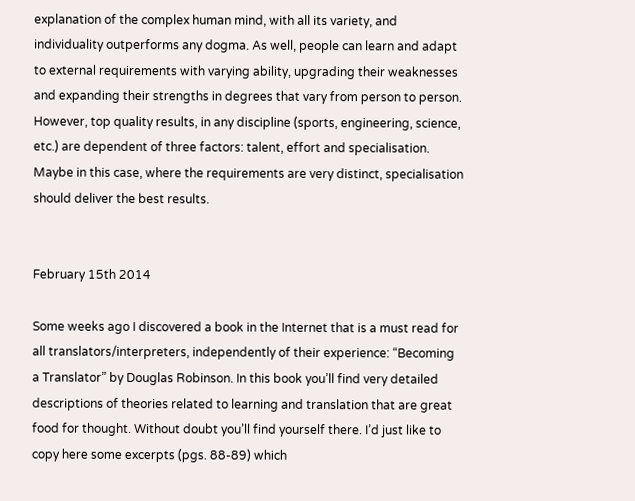explanation of the complex human mind, with all its variety, and individuality outperforms any dogma. As well, people can learn and adapt to external requirements with varying ability, upgrading their weaknesses and expanding their strengths in degrees that vary from person to person. However, top quality results, in any discipline (sports, engineering, science, etc.) are dependent of three factors: talent, effort and specialisation. Maybe in this case, where the requirements are very distinct, specialisation should deliver the best results.


February 15th 2014

Some weeks ago I discovered a book in the Internet that is a must read for all translators/interpreters, independently of their experience: “Becoming a Translator” by Douglas Robinson. In this book you’ll find very detailed descriptions of theories related to learning and translation that are great food for thought. Without doubt you’ll find yourself there. I’d just like to copy here some excerpts (pgs. 88-89) which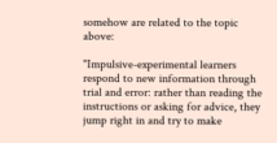somehow are related to the topic above:

"Impulsive-experimental learners respond to new information through trial and error: rather than reading the instructions or asking for advice, they jump right in and try to make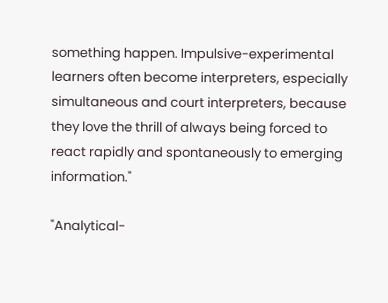something happen. Impulsive-experimental learners often become interpreters, especially simultaneous and court interpreters, because they love the thrill of always being forced to react rapidly and spontaneously to emerging information."

"Analytical-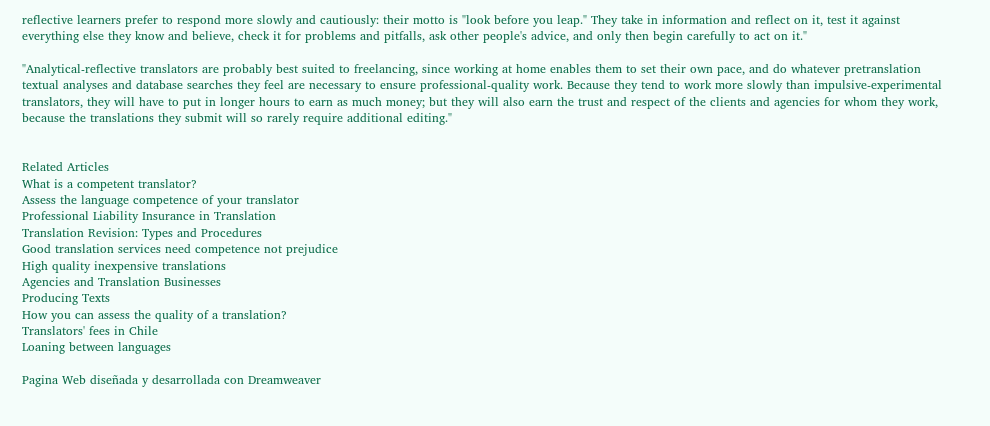reflective learners prefer to respond more slowly and cautiously: their motto is "look before you leap." They take in information and reflect on it, test it against everything else they know and believe, check it for problems and pitfalls, ask other people's advice, and only then begin carefully to act on it."

"Analytical-reflective translators are probably best suited to freelancing, since working at home enables them to set their own pace, and do whatever pretranslation textual analyses and database searches they feel are necessary to ensure professional-quality work. Because they tend to work more slowly than impulsive-experimental translators, they will have to put in longer hours to earn as much money; but they will also earn the trust and respect of the clients and agencies for whom they work, because the translations they submit will so rarely require additional editing."


Related Articles
What is a competent translator?
Assess the language competence of your translator
Professional Liability Insurance in Translation
Translation Revision: Types and Procedures
Good translation services need competence not prejudice
High quality inexpensive translations
Agencies and Translation Businesses
Producing Texts
How you can assess the quality of a translation?
Translators' fees in Chile
Loaning between languages

Pagina Web diseñada y desarrollada con Dreamweaver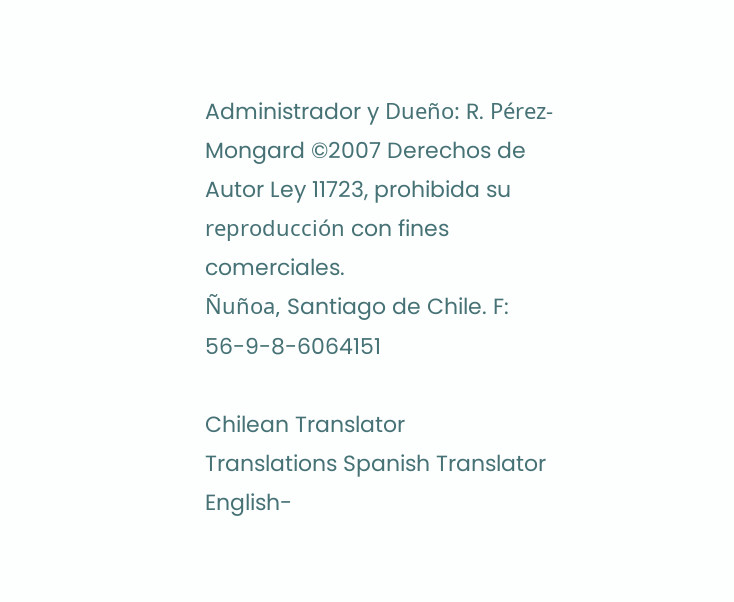Administrador y Dueño: R. Pérez-Mongard ©2007 Derechos de Autor Ley 11723, prohibida su reproducción con fines comerciales.
Ñuñoa, Santiago de Chile. F: 56-9-8-6064151

Chilean Translator
Translations Spanish Translator
English-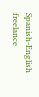Spanish-English freelance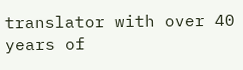translator with over 40 years of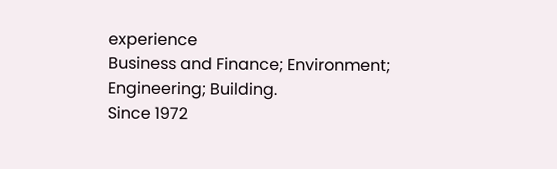experience
Business and Finance; Environment; Engineering; Building.
Since 1972